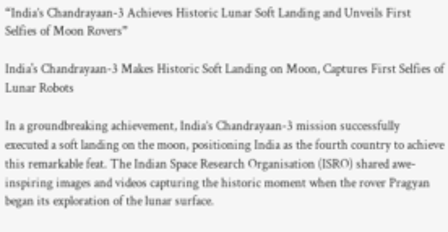“India’s Chandrayaan-3 Achieves Historic Lunar Soft Landing and Unveils First Selfies of Moon Rovers”

India's Chandrayaan-3 Makes Historic Soft Landing on Moon, Captures First Selfies of Lunar Robots

In a groundbreaking achievement, India’s Chandrayaan-3 mission successfully executed a soft landing on the moon, positioning India as the fourth country to achieve this remarkable feat. The Indian Space Research Organisation (ISRO) shared awe-inspiring images and videos capturing the historic moment when the rover Pragyan began its exploration of the lunar surface.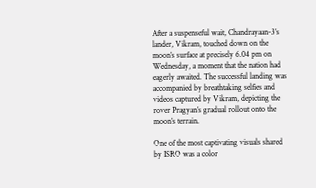After a suspenseful wait, Chandrayaan-3’s lander, Vikram, touched down on the moon’s surface at precisely 6.04 pm on Wednesday, a moment that the nation had eagerly awaited. The successful landing was accompanied by breathtaking selfies and videos captured by Vikram, depicting the rover Pragyan’s gradual rollout onto the moon’s terrain.

One of the most captivating visuals shared by ISRO was a color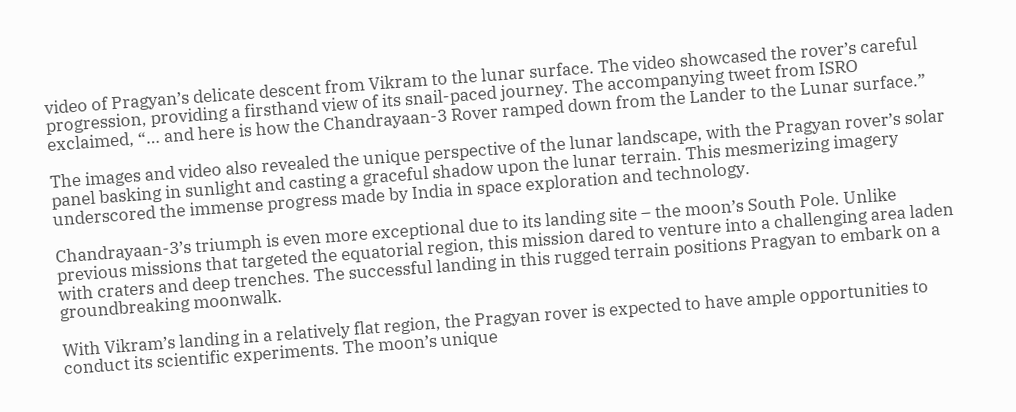video of Pragyan’s delicate descent from Vikram to the lunar surface. The video showcased the rover’s careful progression, providing a firsthand view of its snail-paced journey. The accompanying tweet from ISRO exclaimed, “… and here is how the Chandrayaan-3 Rover ramped down from the Lander to the Lunar surface.”

The images and video also revealed the unique perspective of the lunar landscape, with the Pragyan rover’s solar panel basking in sunlight and casting a graceful shadow upon the lunar terrain. This mesmerizing imagery underscored the immense progress made by India in space exploration and technology.

Chandrayaan-3’s triumph is even more exceptional due to its landing site – the moon’s South Pole. Unlike previous missions that targeted the equatorial region, this mission dared to venture into a challenging area laden with craters and deep trenches. The successful landing in this rugged terrain positions Pragyan to embark on a groundbreaking moonwalk.

With Vikram’s landing in a relatively flat region, the Pragyan rover is expected to have ample opportunities to conduct its scientific experiments. The moon’s unique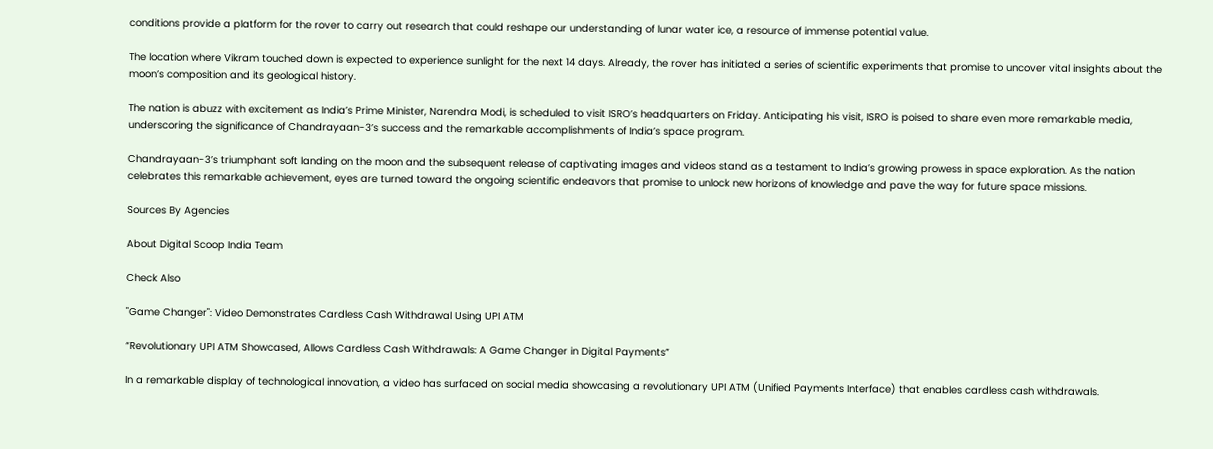conditions provide a platform for the rover to carry out research that could reshape our understanding of lunar water ice, a resource of immense potential value.

The location where Vikram touched down is expected to experience sunlight for the next 14 days. Already, the rover has initiated a series of scientific experiments that promise to uncover vital insights about the moon’s composition and its geological history.

The nation is abuzz with excitement as India’s Prime Minister, Narendra Modi, is scheduled to visit ISRO’s headquarters on Friday. Anticipating his visit, ISRO is poised to share even more remarkable media, underscoring the significance of Chandrayaan-3’s success and the remarkable accomplishments of India’s space program.

Chandrayaan-3’s triumphant soft landing on the moon and the subsequent release of captivating images and videos stand as a testament to India’s growing prowess in space exploration. As the nation celebrates this remarkable achievement, eyes are turned toward the ongoing scientific endeavors that promise to unlock new horizons of knowledge and pave the way for future space missions.

Sources By Agencies

About Digital Scoop India Team

Check Also

"Game Changer": Video Demonstrates Cardless Cash Withdrawal Using UPI ATM

“Revolutionary UPI ATM Showcased, Allows Cardless Cash Withdrawals: A Game Changer in Digital Payments”

In a remarkable display of technological innovation, a video has surfaced on social media showcasing a revolutionary UPI ATM (Unified Payments Interface) that enables cardless cash withdrawals.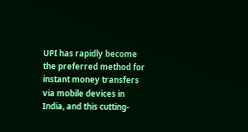UPI has rapidly become the preferred method for instant money transfers via mobile devices in India, and this cutting-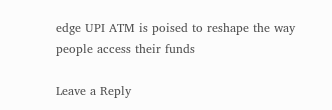edge UPI ATM is poised to reshape the way people access their funds

Leave a Reply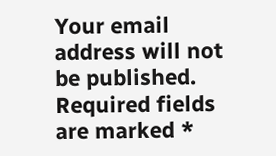Your email address will not be published. Required fields are marked *